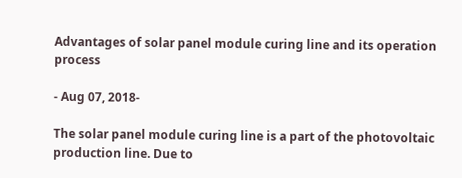Advantages of solar panel module curing line and its operation process

- Aug 07, 2018-

The solar panel module curing line is a part of the photovoltaic production line. Due to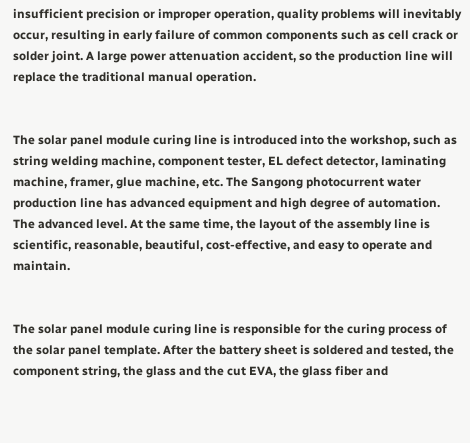insufficient precision or improper operation, quality problems will inevitably occur, resulting in early failure of common components such as cell crack or solder joint. A large power attenuation accident, so the production line will replace the traditional manual operation.


The solar panel module curing line is introduced into the workshop, such as string welding machine, component tester, EL defect detector, laminating machine, framer, glue machine, etc. The Sangong photocurrent water production line has advanced equipment and high degree of automation. The advanced level. At the same time, the layout of the assembly line is scientific, reasonable, beautiful, cost-effective, and easy to operate and maintain.


The solar panel module curing line is responsible for the curing process of the solar panel template. After the battery sheet is soldered and tested, the component string, the glass and the cut EVA, the glass fiber and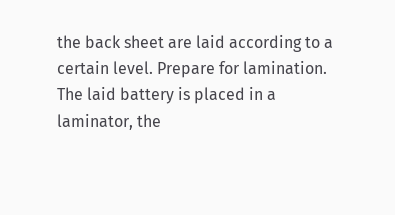the back sheet are laid according to a certain level. Prepare for lamination. The laid battery is placed in a laminator, the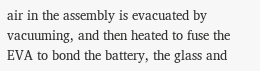air in the assembly is evacuated by vacuuming, and then heated to fuse the EVA to bond the battery, the glass and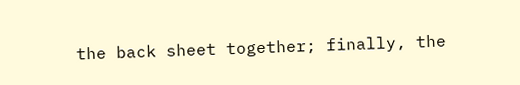the back sheet together; finally, the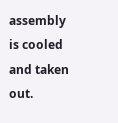assembly is cooled and taken out.